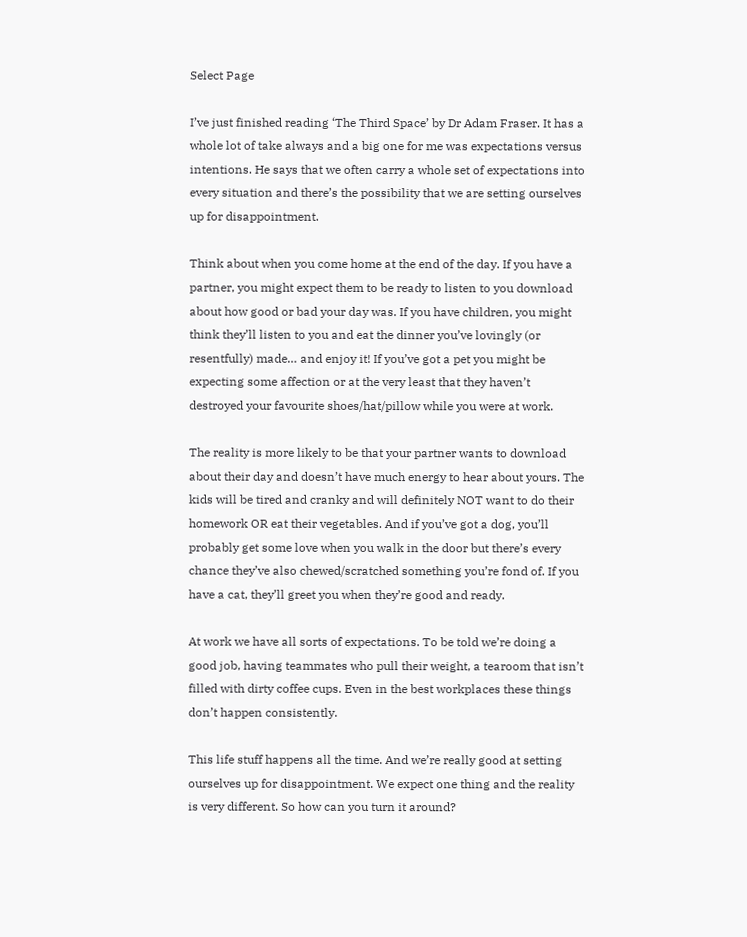Select Page

I’ve just finished reading ‘The Third Space’ by Dr Adam Fraser. It has a whole lot of take always and a big one for me was expectations versus intentions. He says that we often carry a whole set of expectations into every situation and there’s the possibility that we are setting ourselves up for disappointment.

Think about when you come home at the end of the day. If you have a partner, you might expect them to be ready to listen to you download about how good or bad your day was. If you have children, you might think they’ll listen to you and eat the dinner you’ve lovingly (or resentfully) made… and enjoy it! If you’ve got a pet you might be expecting some affection or at the very least that they haven’t destroyed your favourite shoes/hat/pillow while you were at work.

The reality is more likely to be that your partner wants to download about their day and doesn’t have much energy to hear about yours. The kids will be tired and cranky and will definitely NOT want to do their homework OR eat their vegetables. And if you’ve got a dog, you’ll probably get some love when you walk in the door but there’s every chance they’ve also chewed/scratched something you’re fond of. If you have a cat, they’ll greet you when they’re good and ready.

At work we have all sorts of expectations. To be told we’re doing a good job, having teammates who pull their weight, a tearoom that isn’t filled with dirty coffee cups. Even in the best workplaces these things don’t happen consistently.

This life stuff happens all the time. And we’re really good at setting ourselves up for disappointment. We expect one thing and the reality is very different. So how can you turn it around?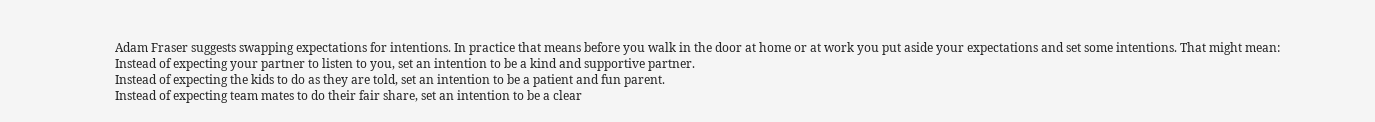Adam Fraser suggests swapping expectations for intentions. In practice that means before you walk in the door at home or at work you put aside your expectations and set some intentions. That might mean:
Instead of expecting your partner to listen to you, set an intention to be a kind and supportive partner.
Instead of expecting the kids to do as they are told, set an intention to be a patient and fun parent.
Instead of expecting team mates to do their fair share, set an intention to be a clear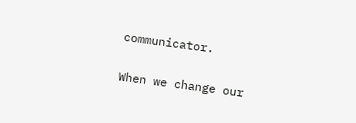communicator.

When we change our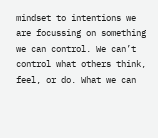mindset to intentions we are focussing on something we can control. We can’t control what others think, feel, or do. What we can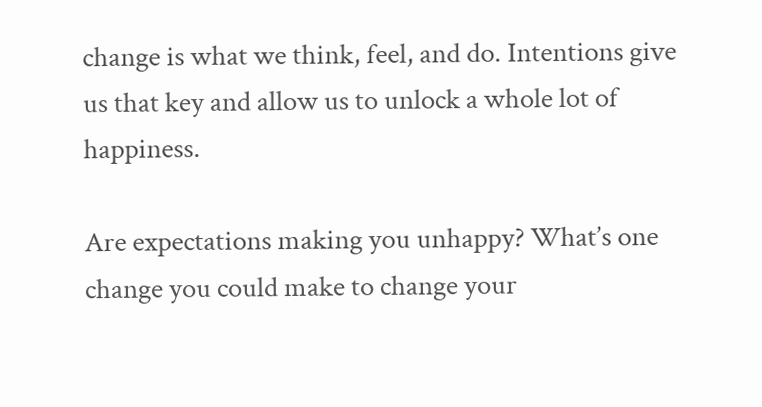change is what we think, feel, and do. Intentions give us that key and allow us to unlock a whole lot of happiness.

Are expectations making you unhappy? What’s one change you could make to change your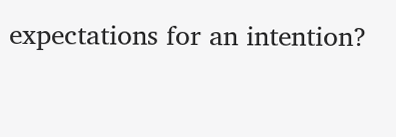expectations for an intention?